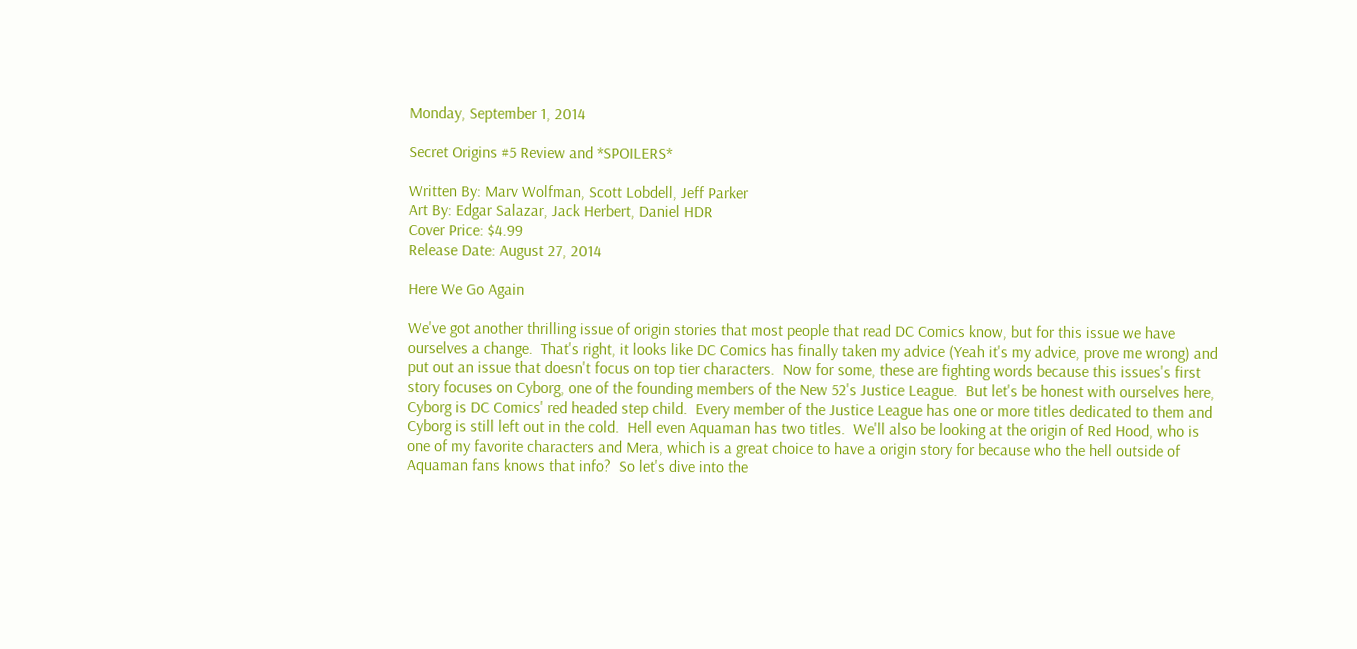Monday, September 1, 2014

Secret Origins #5 Review and *SPOILERS*

Written By: Marv Wolfman, Scott Lobdell, Jeff Parker
Art By: Edgar Salazar, Jack Herbert, Daniel HDR
Cover Price: $4.99
Release Date: August 27, 2014

Here We Go Again

We've got another thrilling issue of origin stories that most people that read DC Comics know, but for this issue we have ourselves a change.  That's right, it looks like DC Comics has finally taken my advice (Yeah it's my advice, prove me wrong) and put out an issue that doesn't focus on top tier characters.  Now for some, these are fighting words because this issues's first story focuses on Cyborg, one of the founding members of the New 52's Justice League.  But let's be honest with ourselves here, Cyborg is DC Comics' red headed step child.  Every member of the Justice League has one or more titles dedicated to them and Cyborg is still left out in the cold.  Hell even Aquaman has two titles.  We'll also be looking at the origin of Red Hood, who is one of my favorite characters and Mera, which is a great choice to have a origin story for because who the hell outside of Aquaman fans knows that info?  So let's dive into the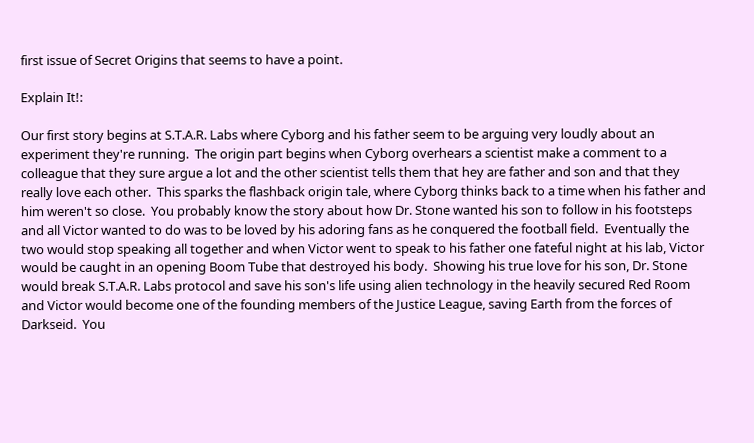first issue of Secret Origins that seems to have a point.

Explain It!:

Our first story begins at S.T.A.R. Labs where Cyborg and his father seem to be arguing very loudly about an experiment they're running.  The origin part begins when Cyborg overhears a scientist make a comment to a colleague that they sure argue a lot and the other scientist tells them that hey are father and son and that they really love each other.  This sparks the flashback origin tale, where Cyborg thinks back to a time when his father and him weren't so close.  You probably know the story about how Dr. Stone wanted his son to follow in his footsteps and all Victor wanted to do was to be loved by his adoring fans as he conquered the football field.  Eventually the two would stop speaking all together and when Victor went to speak to his father one fateful night at his lab, Victor would be caught in an opening Boom Tube that destroyed his body.  Showing his true love for his son, Dr. Stone would break S.T.A.R. Labs protocol and save his son's life using alien technology in the heavily secured Red Room and Victor would become one of the founding members of the Justice League, saving Earth from the forces of Darkseid.  You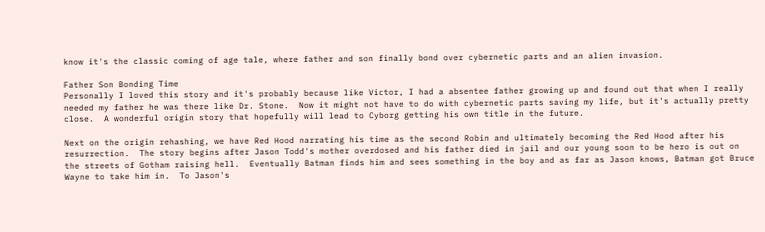know it's the classic coming of age tale, where father and son finally bond over cybernetic parts and an alien invasion.

Father Son Bonding Time
Personally I loved this story and it's probably because like Victor, I had a absentee father growing up and found out that when I really needed my father he was there like Dr. Stone.  Now it might not have to do with cybernetic parts saving my life, but it's actually pretty close.  A wonderful origin story that hopefully will lead to Cyborg getting his own title in the future.

Next on the origin rehashing, we have Red Hood narrating his time as the second Robin and ultimately becoming the Red Hood after his resurrection.  The story begins after Jason Todd's mother overdosed and his father died in jail and our young soon to be hero is out on the streets of Gotham raising hell.  Eventually Batman finds him and sees something in the boy and as far as Jason knows, Batman got Bruce Wayne to take him in.  To Jason's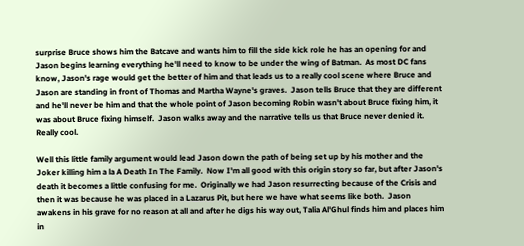surprise Bruce shows him the Batcave and wants him to fill the side kick role he has an opening for and Jason begins learning everything he'll need to know to be under the wing of Batman.  As most DC fans know, Jason's rage would get the better of him and that leads us to a really cool scene where Bruce and Jason are standing in front of Thomas and Martha Wayne's graves.  Jason tells Bruce that they are different and he'll never be him and that the whole point of Jason becoming Robin wasn't about Bruce fixing him, it was about Bruce fixing himself.  Jason walks away and the narrative tells us that Bruce never denied it.  Really cool.

Well this little family argument would lead Jason down the path of being set up by his mother and the Joker killing him a la A Death In The Family.  Now I'm all good with this origin story so far, but after Jason's death it becomes a little confusing for me.  Originally we had Jason resurrecting because of the Crisis and then it was because he was placed in a Lazarus Pit, but here we have what seems like both.  Jason awakens in his grave for no reason at all and after he digs his way out, Talia Al'Ghul finds him and places him in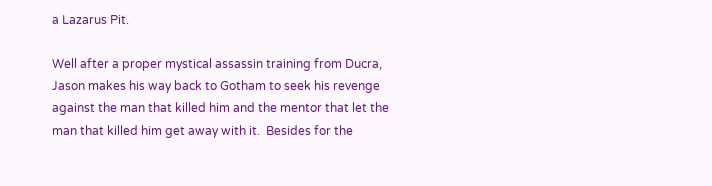a Lazarus Pit.

Well after a proper mystical assassin training from Ducra, Jason makes his way back to Gotham to seek his revenge against the man that killed him and the mentor that let the man that killed him get away with it.  Besides for the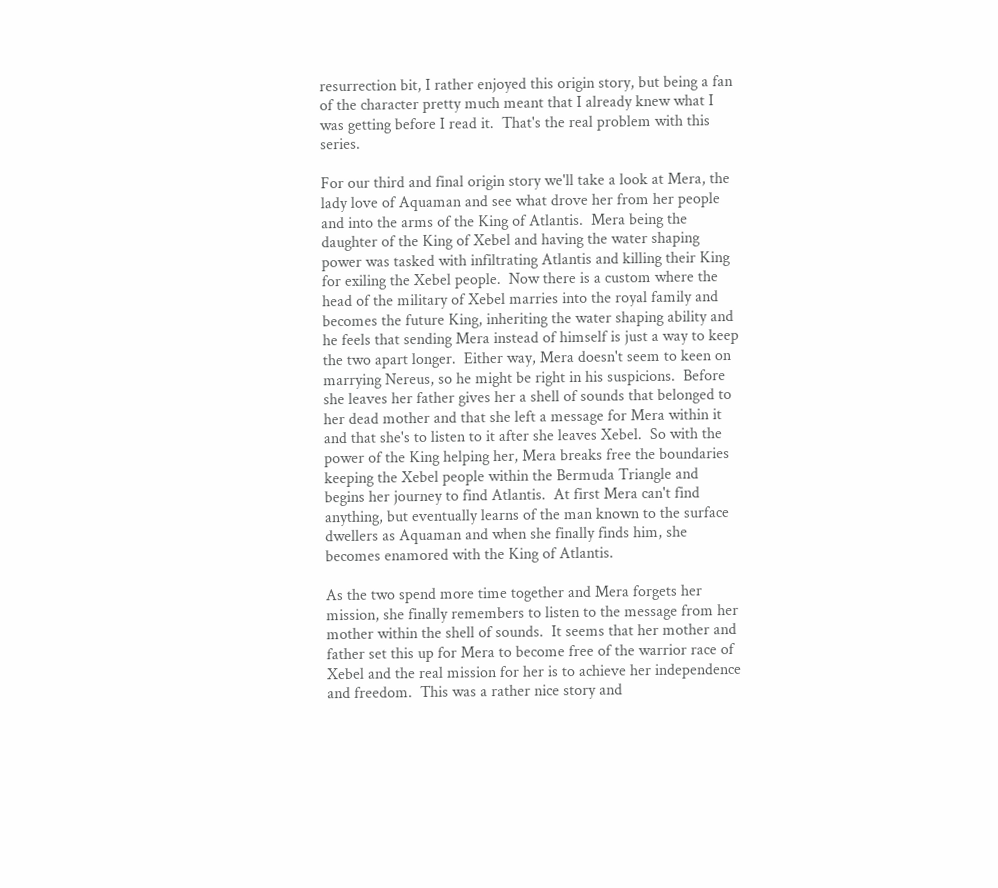resurrection bit, I rather enjoyed this origin story, but being a fan of the character pretty much meant that I already knew what I was getting before I read it.  That's the real problem with this series.

For our third and final origin story we'll take a look at Mera, the lady love of Aquaman and see what drove her from her people and into the arms of the King of Atlantis.  Mera being the daughter of the King of Xebel and having the water shaping power was tasked with infiltrating Atlantis and killing their King for exiling the Xebel people.  Now there is a custom where the head of the military of Xebel marries into the royal family and becomes the future King, inheriting the water shaping ability and he feels that sending Mera instead of himself is just a way to keep the two apart longer.  Either way, Mera doesn't seem to keen on marrying Nereus, so he might be right in his suspicions.  Before she leaves her father gives her a shell of sounds that belonged to her dead mother and that she left a message for Mera within it and that she's to listen to it after she leaves Xebel.  So with the power of the King helping her, Mera breaks free the boundaries keeping the Xebel people within the Bermuda Triangle and begins her journey to find Atlantis.  At first Mera can't find anything, but eventually learns of the man known to the surface dwellers as Aquaman and when she finally finds him, she becomes enamored with the King of Atlantis.

As the two spend more time together and Mera forgets her mission, she finally remembers to listen to the message from her mother within the shell of sounds.  It seems that her mother and father set this up for Mera to become free of the warrior race of Xebel and the real mission for her is to achieve her independence and freedom.  This was a rather nice story and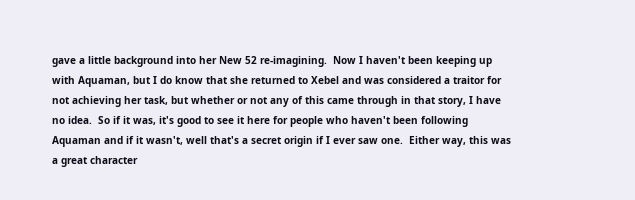gave a little background into her New 52 re-imagining.  Now I haven't been keeping up with Aquaman, but I do know that she returned to Xebel and was considered a traitor for not achieving her task, but whether or not any of this came through in that story, I have no idea.  So if it was, it's good to see it here for people who haven't been following Aquaman and if it wasn't, well that's a secret origin if I ever saw one.  Either way, this was a great character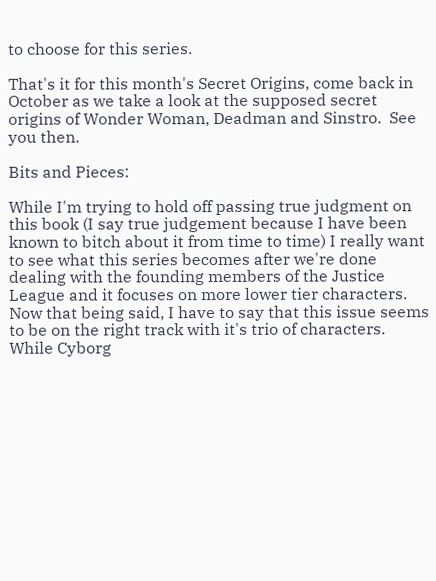to choose for this series.

That's it for this month's Secret Origins, come back in October as we take a look at the supposed secret origins of Wonder Woman, Deadman and Sinstro.  See you then.

Bits and Pieces:

While I'm trying to hold off passing true judgment on this book (I say true judgement because I have been known to bitch about it from time to time) I really want to see what this series becomes after we're done dealing with the founding members of the Justice League and it focuses on more lower tier characters.  Now that being said, I have to say that this issue seems to be on the right track with it's trio of characters.  While Cyborg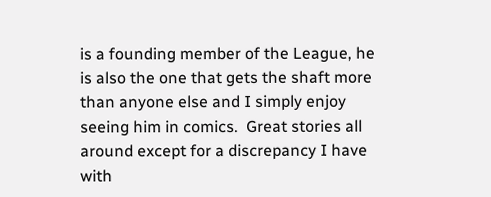is a founding member of the League, he is also the one that gets the shaft more than anyone else and I simply enjoy seeing him in comics.  Great stories all around except for a discrepancy I have with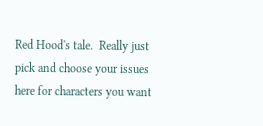Red Hood's tale.  Really just pick and choose your issues here for characters you want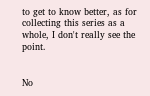to get to know better, as for collecting this series as a whole, I don't really see the point.


No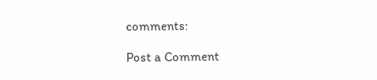comments:

Post a Comment